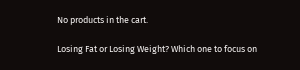No products in the cart.

Losing Fat or Losing Weight? Which one to focus on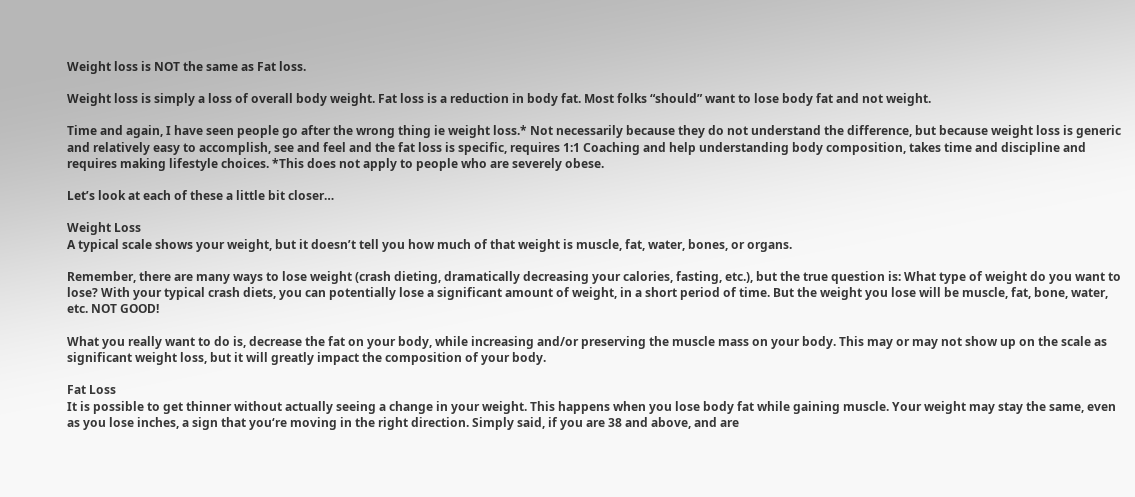Weight loss is NOT the same as Fat loss.

Weight loss is simply a loss of overall body weight. Fat loss is a reduction in body fat. Most folks “should” want to lose body fat and not weight.

Time and again, I have seen people go after the wrong thing ie weight loss.* Not necessarily because they do not understand the difference, but because weight loss is generic and relatively easy to accomplish, see and feel and the fat loss is specific, requires 1:1 Coaching and help understanding body composition, takes time and discipline and requires making lifestyle choices. *This does not apply to people who are severely obese.

Let’s look at each of these a little bit closer…

Weight Loss
A typical scale shows your weight, but it doesn’t tell you how much of that weight is muscle, fat, water, bones, or organs.

Remember, there are many ways to lose weight (crash dieting, dramatically decreasing your calories, fasting, etc.), but the true question is: What type of weight do you want to lose? With your typical crash diets, you can potentially lose a significant amount of weight, in a short period of time. But the weight you lose will be muscle, fat, bone, water, etc. NOT GOOD!

What you really want to do is, decrease the fat on your body, while increasing and/or preserving the muscle mass on your body. This may or may not show up on the scale as significant weight loss, but it will greatly impact the composition of your body.

Fat Loss
It is possible to get thinner without actually seeing a change in your weight. This happens when you lose body fat while gaining muscle. Your weight may stay the same, even as you lose inches, a sign that you‘re moving in the right direction. Simply said, if you are 38 and above, and are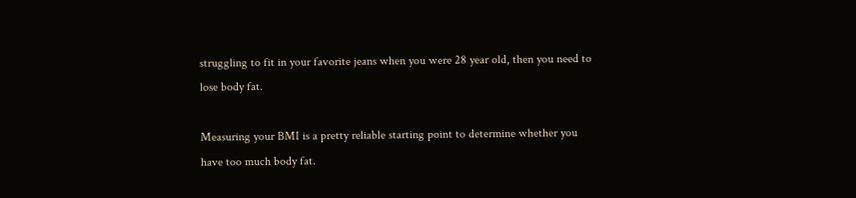struggling to fit in your favorite jeans when you were 28 year old, then you need to lose body fat.

Measuring your BMI is a pretty reliable starting point to determine whether you have too much body fat.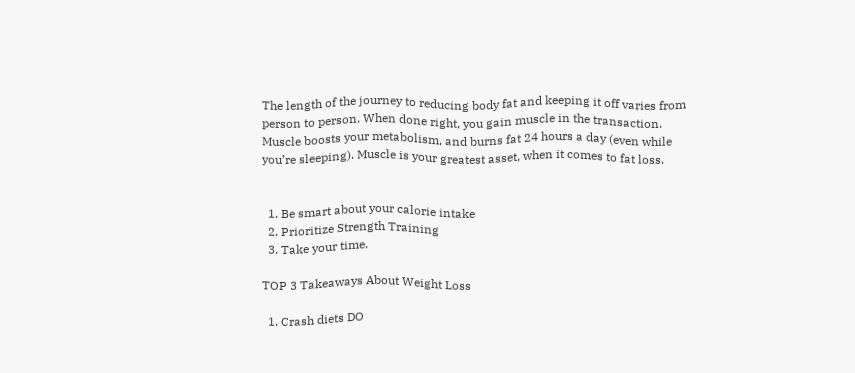The length of the journey to reducing body fat and keeping it off varies from person to person. When done right, you gain muscle in the transaction. Muscle boosts your metabolism, and burns fat 24 hours a day (even while you’re sleeping). Muscle is your greatest asset, when it comes to fat loss.


  1. Be smart about your calorie intake
  2. Prioritize Strength Training
  3. Take your time.

TOP 3 Takeaways About Weight Loss

  1. Crash diets DO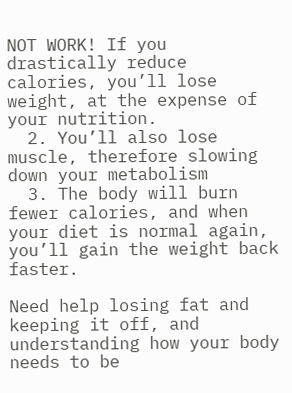NOT WORK! If you drastically reduce calories, you’ll lose weight, at the expense of your nutrition.
  2. You’ll also lose muscle, therefore slowing down your metabolism
  3. The body will burn fewer calories, and when your diet is normal again, you’ll gain the weight back faster.

Need help losing fat and keeping it off, and understanding how your body needs to be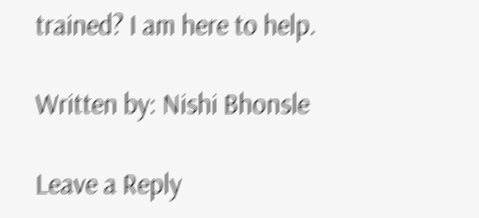trained? I am here to help.

Written by: Nishi Bhonsle

Leave a Reply